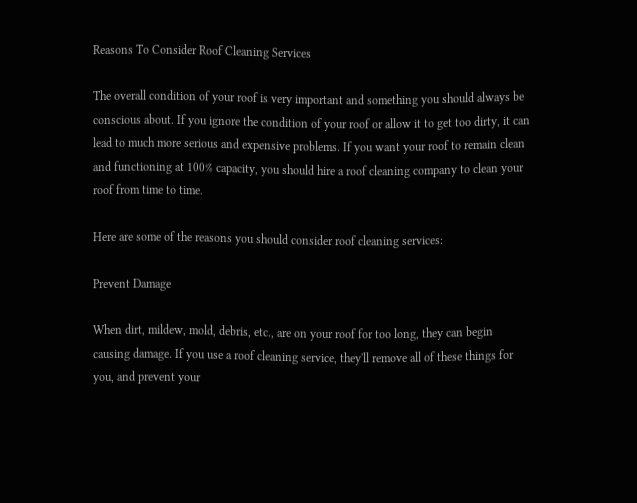Reasons To Consider Roof Cleaning Services

The overall condition of your roof is very important and something you should always be conscious about. If you ignore the condition of your roof or allow it to get too dirty, it can lead to much more serious and expensive problems. If you want your roof to remain clean and functioning at 100% capacity, you should hire a roof cleaning company to clean your roof from time to time.

Here are some of the reasons you should consider roof cleaning services:

Prevent Damage

When dirt, mildew, mold, debris, etc., are on your roof for too long, they can begin causing damage. If you use a roof cleaning service, they'll remove all of these things for you, and prevent your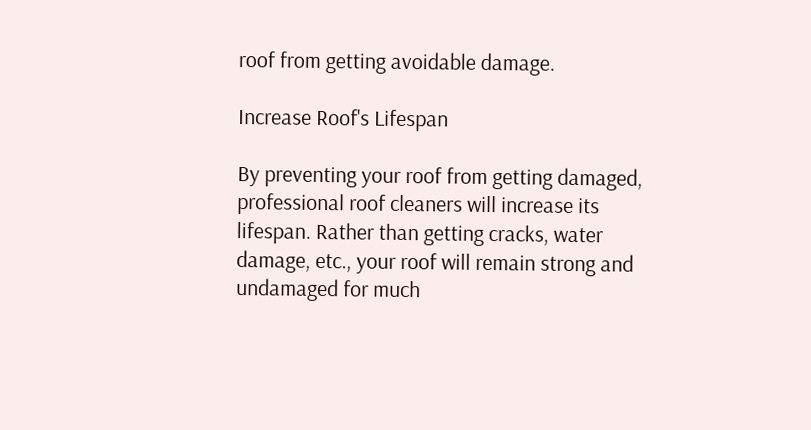roof from getting avoidable damage.

Increase Roof's Lifespan

By preventing your roof from getting damaged, professional roof cleaners will increase its lifespan. Rather than getting cracks, water damage, etc., your roof will remain strong and undamaged for much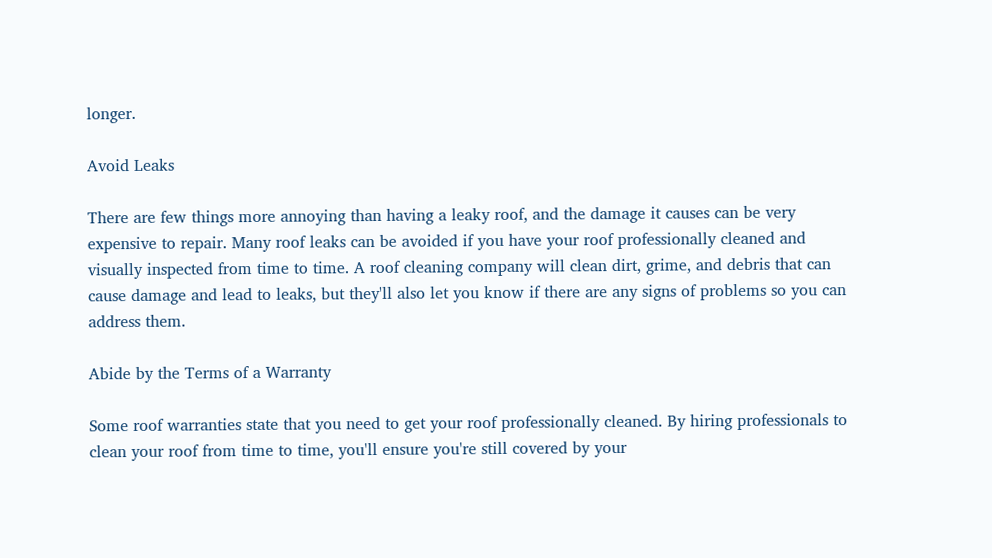longer.

Avoid Leaks

There are few things more annoying than having a leaky roof, and the damage it causes can be very expensive to repair. Many roof leaks can be avoided if you have your roof professionally cleaned and visually inspected from time to time. A roof cleaning company will clean dirt, grime, and debris that can cause damage and lead to leaks, but they'll also let you know if there are any signs of problems so you can address them.

Abide by the Terms of a Warranty

Some roof warranties state that you need to get your roof professionally cleaned. By hiring professionals to clean your roof from time to time, you'll ensure you're still covered by your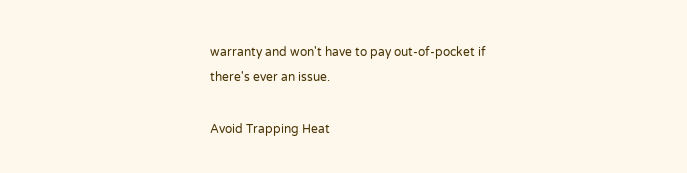warranty and won't have to pay out-of-pocket if there's ever an issue.

Avoid Trapping Heat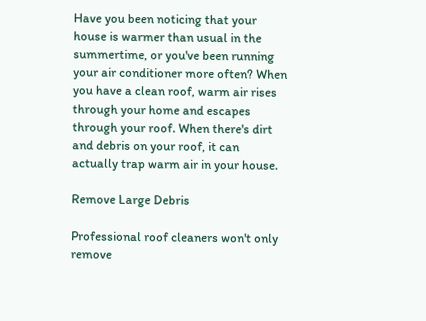Have you been noticing that your house is warmer than usual in the summertime, or you've been running your air conditioner more often? When you have a clean roof, warm air rises through your home and escapes through your roof. When there's dirt and debris on your roof, it can actually trap warm air in your house.

Remove Large Debris

Professional roof cleaners won't only remove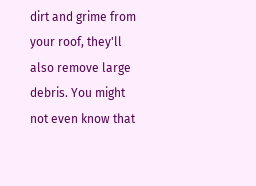dirt and grime from your roof, they'll also remove large debris. You might not even know that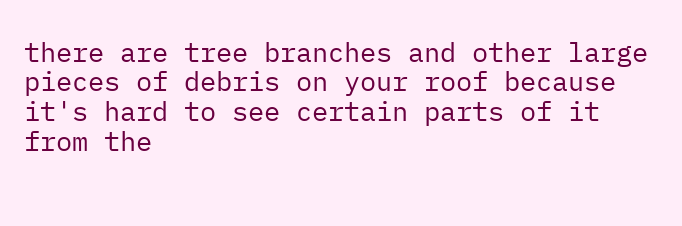there are tree branches and other large pieces of debris on your roof because it's hard to see certain parts of it from the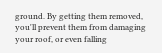ground. By getting them removed, you'll prevent them from damaging your roof, or even falling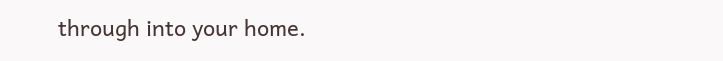through into your home.